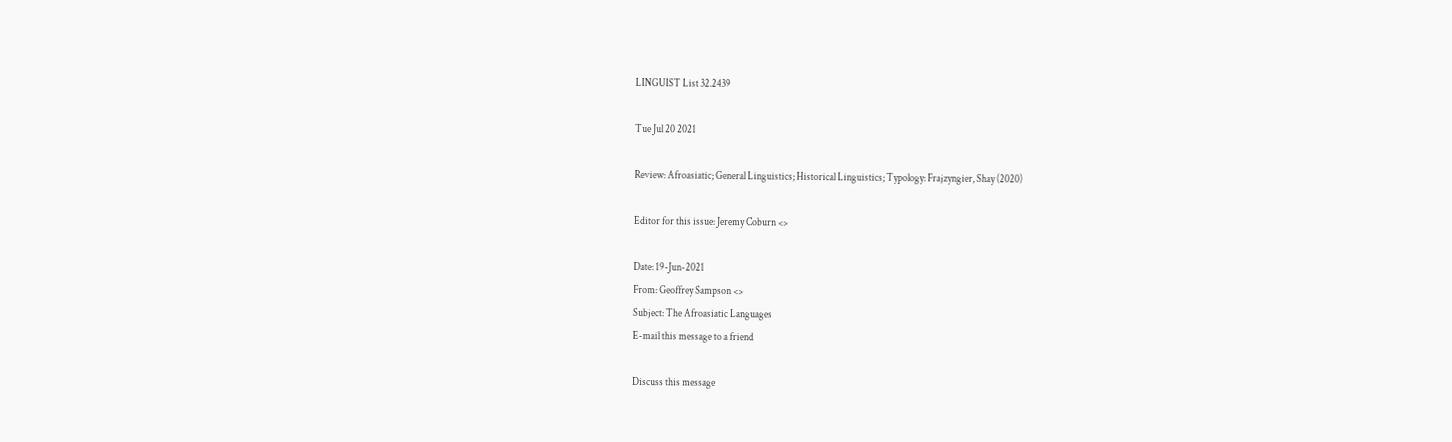LINGUIST List 32.2439

Tue Jul 20 2021

Review: Afroasiatic; General Linguistics; Historical Linguistics; Typology: Frajzyngier, Shay (2020)

Editor for this issue: Jeremy Coburn <>

Date: 19-Jun-2021
From: Geoffrey Sampson <>
Subject: The Afroasiatic Languages
E-mail this message to a friend

Discuss this message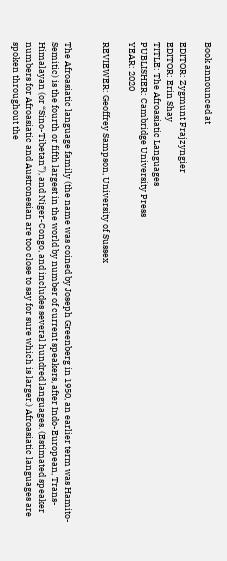Book announced at

EDITOR: Zygmunt Frajzyngier
EDITOR: Erin Shay
TITLE: The Afroasiatic Languages
PUBLISHER: Cambridge University Press
YEAR: 2020

REVIEWER: Geoffrey Sampson, University of Sussex


The Afroasiatic language family (the name was coined by Joseph Greenberg in 1950, an earlier term was Hamito-Semitic) is the fourth or fifth largest in the world by number of current speakers, after Indo-European, Trans-Himalayan (or “Sino-Tibetan”), and Niger-Congo, and includes several hundred languages. (Estimated speaker numbers for Afroasiatic and Austronesian are too close to say for sure which is larger.) Afroasiatic languages are spoken throughout the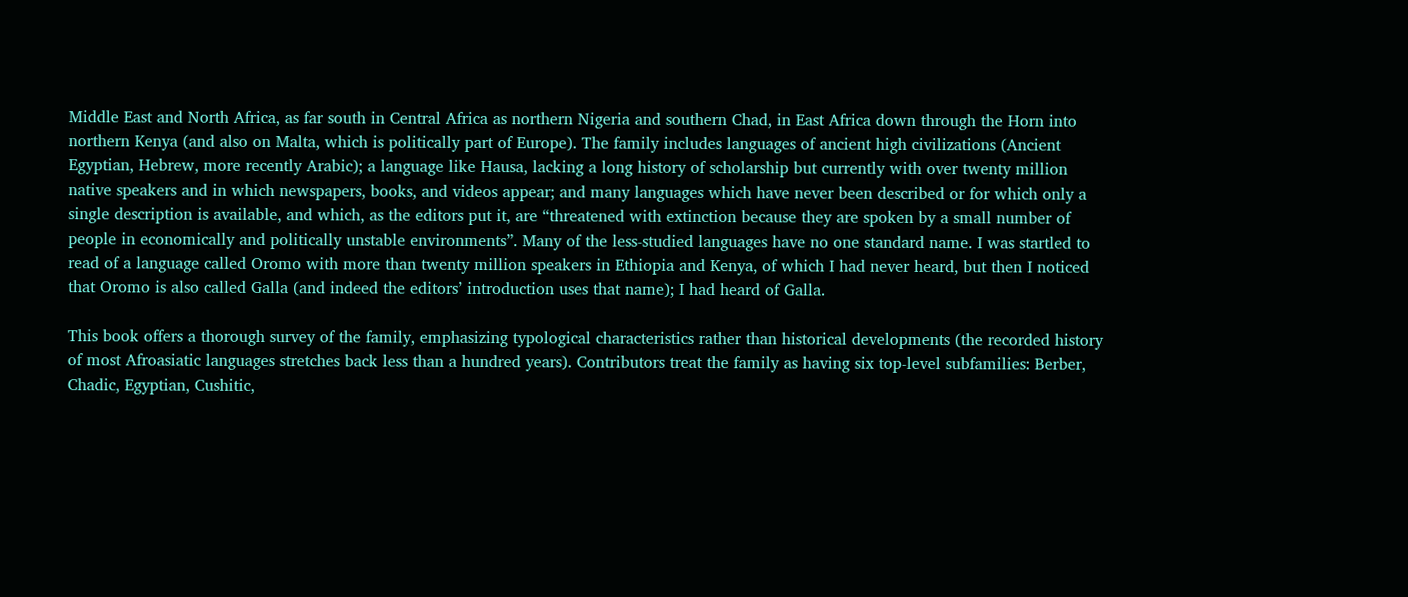Middle East and North Africa, as far south in Central Africa as northern Nigeria and southern Chad, in East Africa down through the Horn into northern Kenya (and also on Malta, which is politically part of Europe). The family includes languages of ancient high civilizations (Ancient Egyptian, Hebrew, more recently Arabic); a language like Hausa, lacking a long history of scholarship but currently with over twenty million native speakers and in which newspapers, books, and videos appear; and many languages which have never been described or for which only a single description is available, and which, as the editors put it, are “threatened with extinction because they are spoken by a small number of people in economically and politically unstable environments”. Many of the less-studied languages have no one standard name. I was startled to read of a language called Oromo with more than twenty million speakers in Ethiopia and Kenya, of which I had never heard, but then I noticed that Oromo is also called Galla (and indeed the editors’ introduction uses that name); I had heard of Galla.

This book offers a thorough survey of the family, emphasizing typological characteristics rather than historical developments (the recorded history of most Afroasiatic languages stretches back less than a hundred years). Contributors treat the family as having six top-level subfamilies: Berber, Chadic, Egyptian, Cushitic,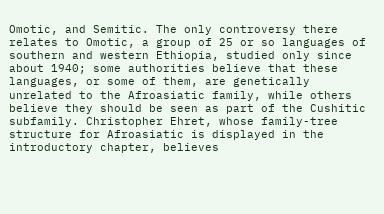Omotic, and Semitic. The only controversy there relates to Omotic, a group of 25 or so languages of southern and western Ethiopia, studied only since about 1940; some authorities believe that these languages, or some of them, are genetically unrelated to the Afroasiatic family, while others believe they should be seen as part of the Cushitic subfamily. Christopher Ehret, whose family-tree structure for Afroasiatic is displayed in the introductory chapter, believes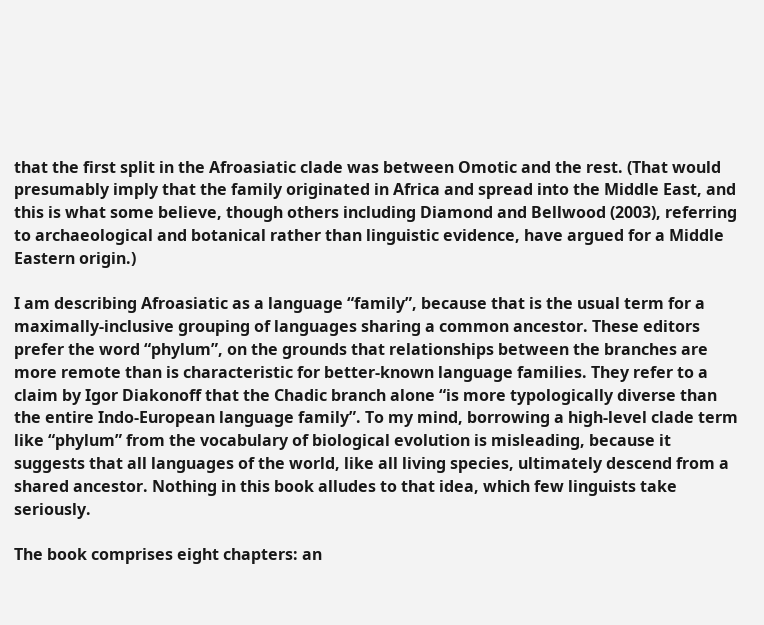that the first split in the Afroasiatic clade was between Omotic and the rest. (That would presumably imply that the family originated in Africa and spread into the Middle East, and this is what some believe, though others including Diamond and Bellwood (2003), referring to archaeological and botanical rather than linguistic evidence, have argued for a Middle Eastern origin.)

I am describing Afroasiatic as a language “family”, because that is the usual term for a maximally-inclusive grouping of languages sharing a common ancestor. These editors prefer the word “phylum”, on the grounds that relationships between the branches are more remote than is characteristic for better-known language families. They refer to a claim by Igor Diakonoff that the Chadic branch alone “is more typologically diverse than the entire Indo-European language family”. To my mind, borrowing a high-level clade term like “phylum” from the vocabulary of biological evolution is misleading, because it suggests that all languages of the world, like all living species, ultimately descend from a shared ancestor. Nothing in this book alludes to that idea, which few linguists take seriously.

The book comprises eight chapters: an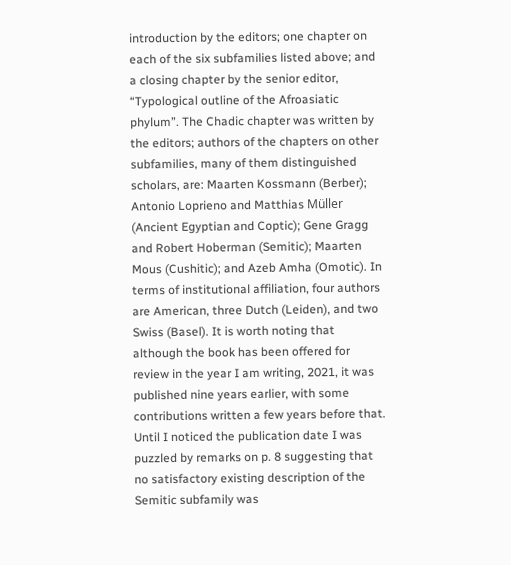introduction by the editors; one chapter on each of the six subfamilies listed above; and a closing chapter by the senior editor, “Typological outline of the Afroasiatic phylum”. The Chadic chapter was written by the editors; authors of the chapters on other subfamilies, many of them distinguished scholars, are: Maarten Kossmann (Berber); Antonio Loprieno and Matthias Müller (Ancient Egyptian and Coptic); Gene Gragg and Robert Hoberman (Semitic); Maarten Mous (Cushitic); and Azeb Amha (Omotic). In terms of institutional affiliation, four authors are American, three Dutch (Leiden), and two Swiss (Basel). It is worth noting that although the book has been offered for review in the year I am writing, 2021, it was published nine years earlier, with some contributions written a few years before that. Until I noticed the publication date I was puzzled by remarks on p. 8 suggesting that no satisfactory existing description of the Semitic subfamily was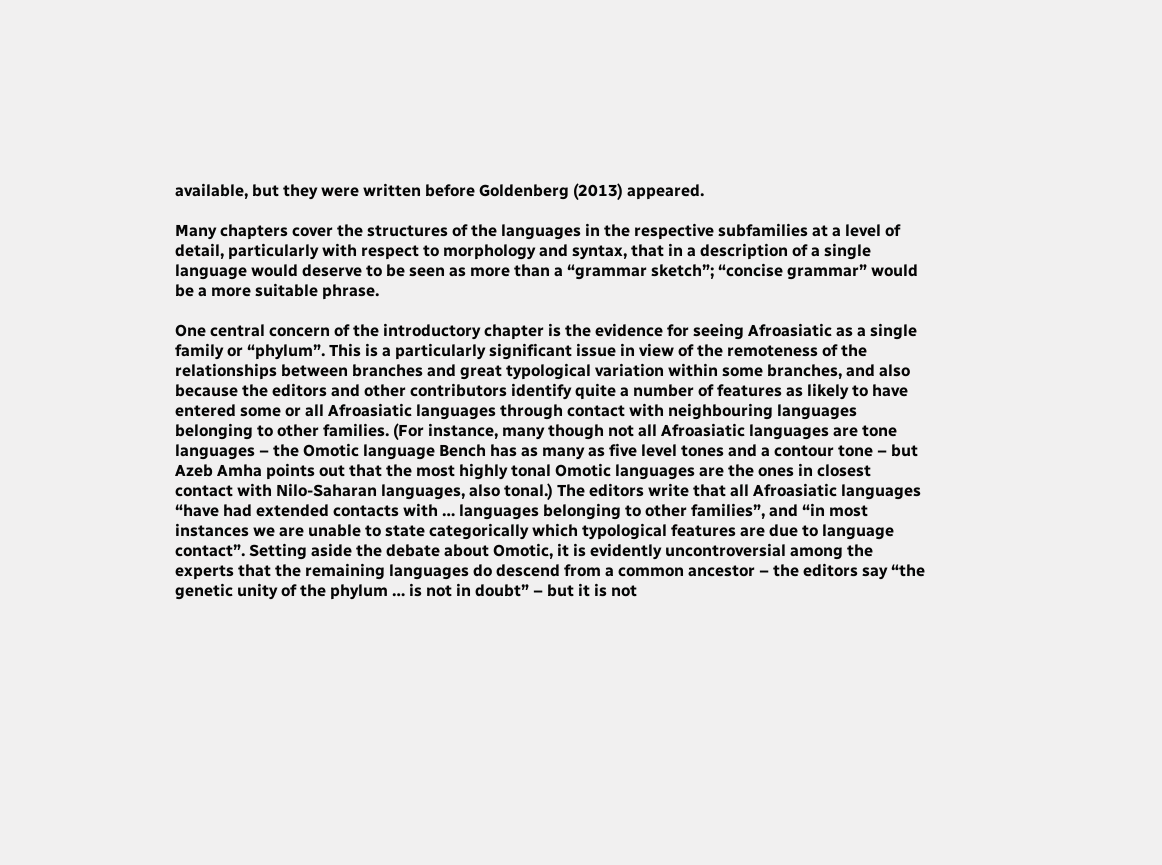available, but they were written before Goldenberg (2013) appeared.

Many chapters cover the structures of the languages in the respective subfamilies at a level of detail, particularly with respect to morphology and syntax, that in a description of a single language would deserve to be seen as more than a “grammar sketch”; “concise grammar” would be a more suitable phrase.

One central concern of the introductory chapter is the evidence for seeing Afroasiatic as a single family or “phylum”. This is a particularly significant issue in view of the remoteness of the relationships between branches and great typological variation within some branches, and also because the editors and other contributors identify quite a number of features as likely to have entered some or all Afroasiatic languages through contact with neighbouring languages belonging to other families. (For instance, many though not all Afroasiatic languages are tone languages – the Omotic language Bench has as many as five level tones and a contour tone – but Azeb Amha points out that the most highly tonal Omotic languages are the ones in closest contact with Nilo-Saharan languages, also tonal.) The editors write that all Afroasiatic languages “have had extended contacts with … languages belonging to other families”, and “in most instances we are unable to state categorically which typological features are due to language contact”. Setting aside the debate about Omotic, it is evidently uncontroversial among the experts that the remaining languages do descend from a common ancestor – the editors say “the genetic unity of the phylum … is not in doubt” – but it is not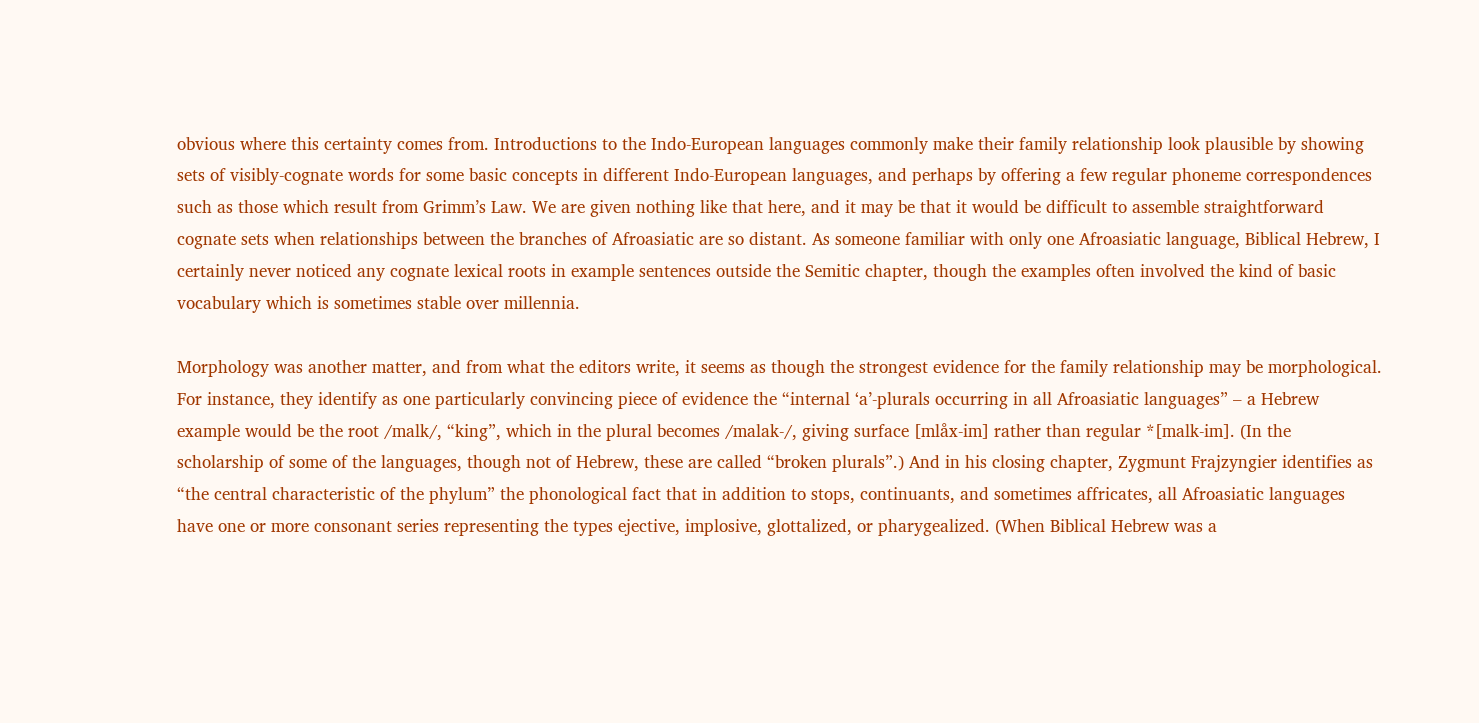obvious where this certainty comes from. Introductions to the Indo-European languages commonly make their family relationship look plausible by showing sets of visibly-cognate words for some basic concepts in different Indo-European languages, and perhaps by offering a few regular phoneme correspondences such as those which result from Grimm’s Law. We are given nothing like that here, and it may be that it would be difficult to assemble straightforward cognate sets when relationships between the branches of Afroasiatic are so distant. As someone familiar with only one Afroasiatic language, Biblical Hebrew, I certainly never noticed any cognate lexical roots in example sentences outside the Semitic chapter, though the examples often involved the kind of basic vocabulary which is sometimes stable over millennia.

Morphology was another matter, and from what the editors write, it seems as though the strongest evidence for the family relationship may be morphological. For instance, they identify as one particularly convincing piece of evidence the “internal ‘a’-plurals occurring in all Afroasiatic languages” – a Hebrew example would be the root /malk/, “king”, which in the plural becomes /malak-/, giving surface [mlåx-im] rather than regular *[malk-im]. (In the scholarship of some of the languages, though not of Hebrew, these are called “broken plurals”.) And in his closing chapter, Zygmunt Frajzyngier identifies as “the central characteristic of the phylum” the phonological fact that in addition to stops, continuants, and sometimes affricates, all Afroasiatic languages have one or more consonant series representing the types ejective, implosive, glottalized, or pharygealized. (When Biblical Hebrew was a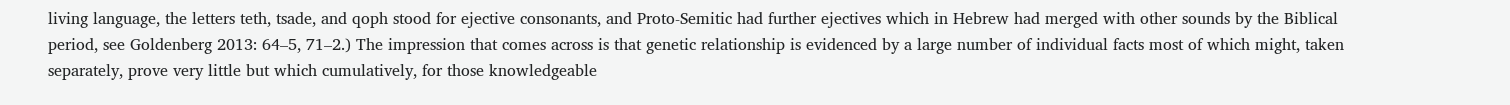living language, the letters teth, tsade, and qoph stood for ejective consonants, and Proto-Semitic had further ejectives which in Hebrew had merged with other sounds by the Biblical period, see Goldenberg 2013: 64–5, 71–2.) The impression that comes across is that genetic relationship is evidenced by a large number of individual facts most of which might, taken separately, prove very little but which cumulatively, for those knowledgeable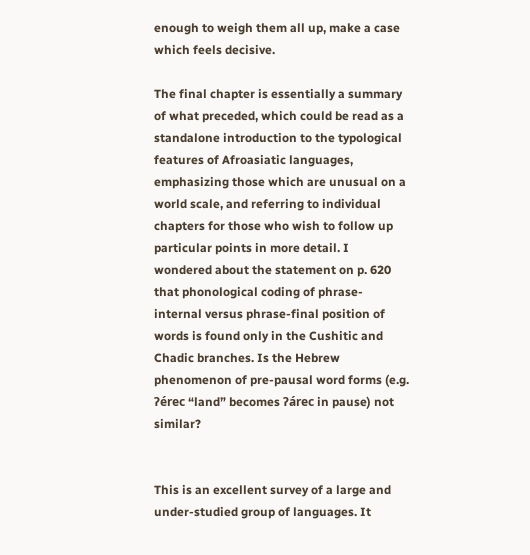enough to weigh them all up, make a case which feels decisive.

The final chapter is essentially a summary of what preceded, which could be read as a standalone introduction to the typological features of Afroasiatic languages, emphasizing those which are unusual on a world scale, and referring to individual chapters for those who wish to follow up particular points in more detail. I wondered about the statement on p. 620 that phonological coding of phrase-internal versus phrase-final position of words is found only in the Cushitic and Chadic branches. Is the Hebrew phenomenon of pre-pausal word forms (e.g. Ɂérec “land” becomes Ɂárec in pause) not similar?


This is an excellent survey of a large and under-studied group of languages. It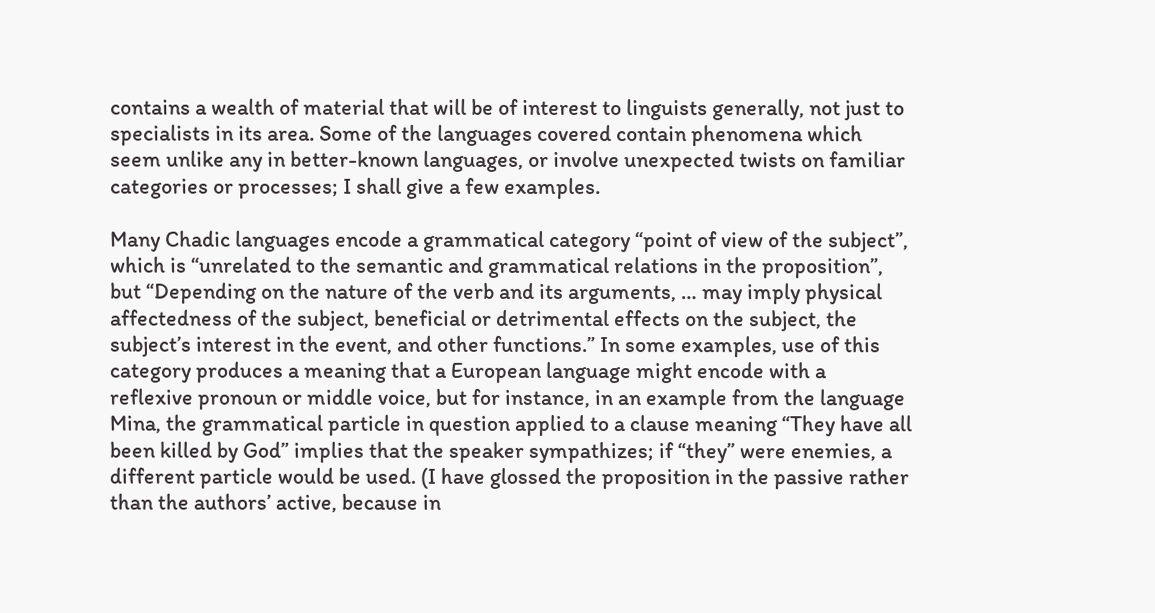contains a wealth of material that will be of interest to linguists generally, not just to specialists in its area. Some of the languages covered contain phenomena which seem unlike any in better-known languages, or involve unexpected twists on familiar categories or processes; I shall give a few examples.

Many Chadic languages encode a grammatical category “point of view of the subject”, which is “unrelated to the semantic and grammatical relations in the proposition”, but “Depending on the nature of the verb and its arguments, … may imply physical affectedness of the subject, beneficial or detrimental effects on the subject, the subject’s interest in the event, and other functions.” In some examples, use of this category produces a meaning that a European language might encode with a reflexive pronoun or middle voice, but for instance, in an example from the language Mina, the grammatical particle in question applied to a clause meaning “They have all been killed by God” implies that the speaker sympathizes; if “they” were enemies, a different particle would be used. (I have glossed the proposition in the passive rather than the authors’ active, because in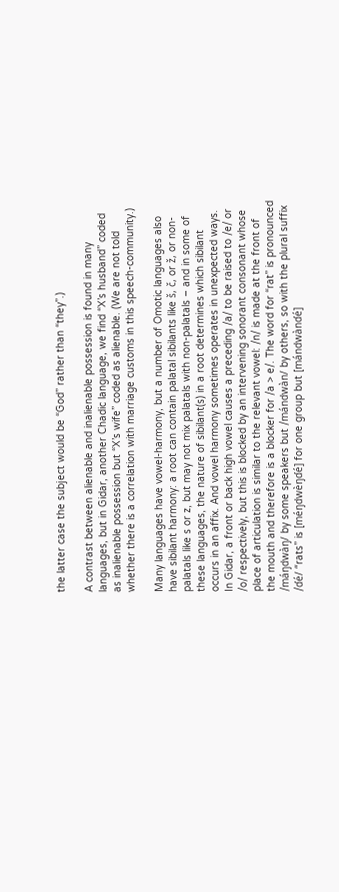the latter case the subject would be “God” rather than “they”.)

A contrast between alienable and inalienable possession is found in many languages, but in Gidar, another Chadic language, we find “X’s husband” coded as inalienable possession but “X’s wife” coded as alienable. (We are not told whether there is a correlation with marriage customs in this speech-community.)

Many languages have vowel-harmony, but a number of Omotic languages also have sibilant harmony: a root can contain palatal sibilants like š, č, or ž, or non-palatals like s or z, but may not mix palatals with non-palatals – and in some of these languages, the nature of sibilant(s) in a root determines which sibilant occurs in an affix. And vowel harmony sometimes operates in unexpected ways. In Gidar, a front or back high vowel causes a preceding /a/ to be raised to /e/ or /o/ respectively, but this is blocked by an intervening sonorant consonant whose place of articulation is similar to the relevant vowel: /n/ is made at the front of the mouth and therefore is a blocker for /a > e/. The word for “rat” is pronounced /máŋdwàŋ/ by some speakers but /mándwàn/ by others, so with the plural suffix /ɗé/ “rats” is [méŋdwèŋɗé] for one group but [mándwànɗé]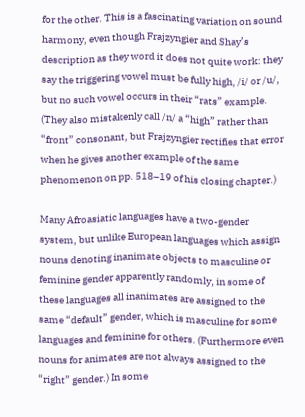for the other. This is a fascinating variation on sound harmony, even though Frajzyngier and Shay’s description as they word it does not quite work: they say the triggering vowel must be fully high, /i/ or /u/, but no such vowel occurs in their “rats” example. (They also mistakenly call /n/ a “high” rather than “front” consonant, but Frajzyngier rectifies that error when he gives another example of the same phenomenon on pp. 518–19 of his closing chapter.)

Many Afroasiatic languages have a two-gender system, but unlike European languages which assign nouns denoting inanimate objects to masculine or feminine gender apparently randomly, in some of these languages all inanimates are assigned to the same “default” gender, which is masculine for some languages and feminine for others. (Furthermore even nouns for animates are not always assigned to the “right” gender.) In some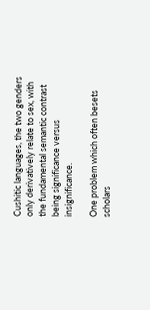Cushitic languages, the two genders only derivatively relate to sex, with the fundamental semantic contrast being significance versus insignificance.

One problem which often besets scholars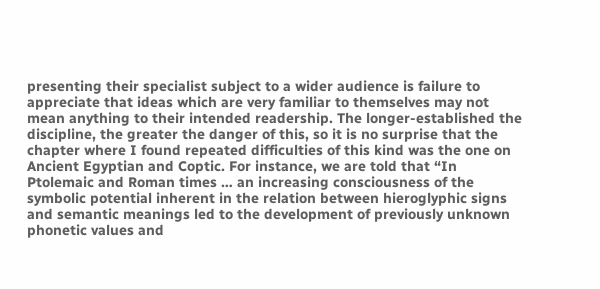presenting their specialist subject to a wider audience is failure to appreciate that ideas which are very familiar to themselves may not mean anything to their intended readership. The longer-established the discipline, the greater the danger of this, so it is no surprise that the chapter where I found repeated difficulties of this kind was the one on Ancient Egyptian and Coptic. For instance, we are told that “In Ptolemaic and Roman times … an increasing consciousness of the symbolic potential inherent in the relation between hieroglyphic signs and semantic meanings led to the development of previously unknown phonetic values and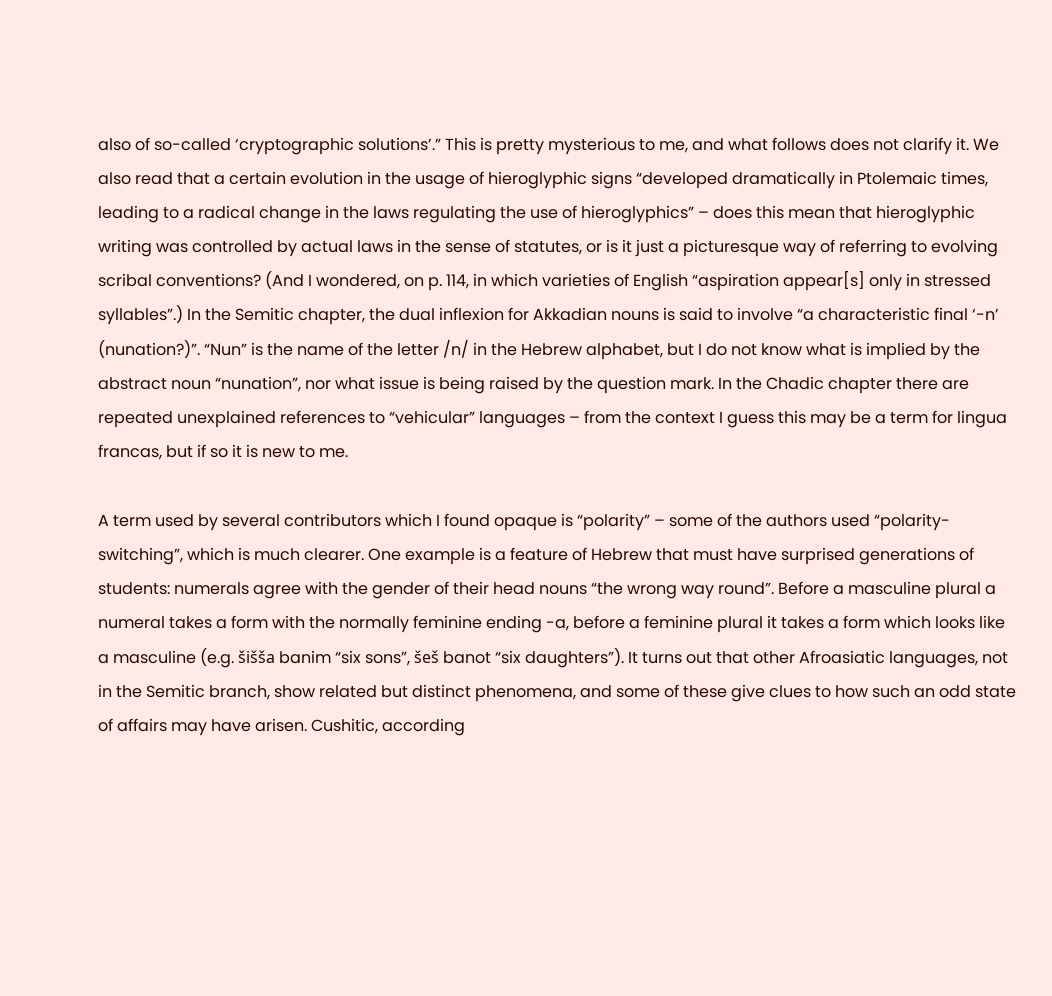also of so-called ‘cryptographic solutions’.” This is pretty mysterious to me, and what follows does not clarify it. We also read that a certain evolution in the usage of hieroglyphic signs “developed dramatically in Ptolemaic times, leading to a radical change in the laws regulating the use of hieroglyphics” – does this mean that hieroglyphic writing was controlled by actual laws in the sense of statutes, or is it just a picturesque way of referring to evolving scribal conventions? (And I wondered, on p. 114, in which varieties of English “aspiration appear[s] only in stressed syllables”.) In the Semitic chapter, the dual inflexion for Akkadian nouns is said to involve “a characteristic final ‘-n’ (nunation?)”. “Nun” is the name of the letter /n/ in the Hebrew alphabet, but I do not know what is implied by the abstract noun “nunation”, nor what issue is being raised by the question mark. In the Chadic chapter there are repeated unexplained references to “vehicular” languages – from the context I guess this may be a term for lingua francas, but if so it is new to me.

A term used by several contributors which I found opaque is “polarity” – some of the authors used “polarity-switching”, which is much clearer. One example is a feature of Hebrew that must have surprised generations of students: numerals agree with the gender of their head nouns “the wrong way round”. Before a masculine plural a numeral takes a form with the normally feminine ending -a, before a feminine plural it takes a form which looks like a masculine (e.g. šišša banim “six sons”, šeš banot “six daughters”). It turns out that other Afroasiatic languages, not in the Semitic branch, show related but distinct phenomena, and some of these give clues to how such an odd state of affairs may have arisen. Cushitic, according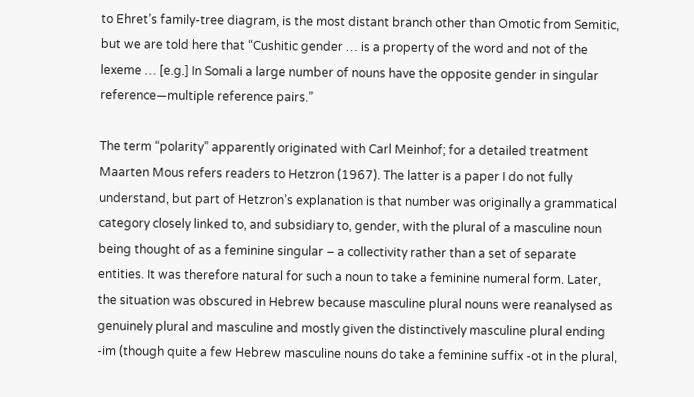to Ehret’s family-tree diagram, is the most distant branch other than Omotic from Semitic, but we are told here that “Cushitic gender … is a property of the word and not of the lexeme … [e.g.] In Somali a large number of nouns have the opposite gender in singular reference—multiple reference pairs.”

The term “polarity” apparently originated with Carl Meinhof; for a detailed treatment Maarten Mous refers readers to Hetzron (1967). The latter is a paper I do not fully understand, but part of Hetzron’s explanation is that number was originally a grammatical category closely linked to, and subsidiary to, gender, with the plural of a masculine noun being thought of as a feminine singular – a collectivity rather than a set of separate entities. It was therefore natural for such a noun to take a feminine numeral form. Later, the situation was obscured in Hebrew because masculine plural nouns were reanalysed as genuinely plural and masculine and mostly given the distinctively masculine plural ending -im (though quite a few Hebrew masculine nouns do take a feminine suffix -ot in the plural,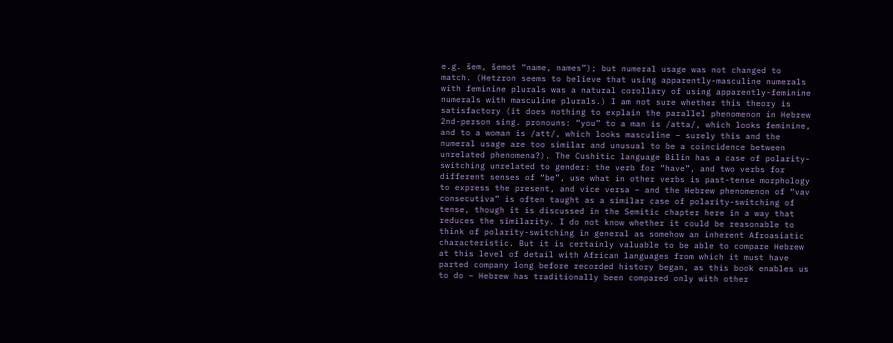e.g. šem, šemot “name, names”); but numeral usage was not changed to match. (Hetzron seems to believe that using apparently-masculine numerals with feminine plurals was a natural corollary of using apparently-feminine numerals with masculine plurals.) I am not sure whether this theory is satisfactory (it does nothing to explain the parallel phenomenon in Hebrew 2nd-person sing. pronouns: “you” to a man is /atta/, which looks feminine, and to a woman is /att/, which looks masculine – surely this and the numeral usage are too similar and unusual to be a coincidence between unrelated phenomena?). The Cushitic language Bilin has a case of polarity-switching unrelated to gender: the verb for “have”, and two verbs for different senses of “be”, use what in other verbs is past-tense morphology to express the present, and vice versa – and the Hebrew phenomenon of “vav consecutiva” is often taught as a similar case of polarity-switching of tense, though it is discussed in the Semitic chapter here in a way that reduces the similarity. I do not know whether it could be reasonable to think of polarity-switching in general as somehow an inherent Afroasiatic characteristic. But it is certainly valuable to be able to compare Hebrew at this level of detail with African languages from which it must have parted company long before recorded history began, as this book enables us to do – Hebrew has traditionally been compared only with other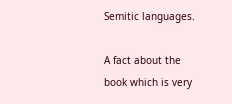Semitic languages.

A fact about the book which is very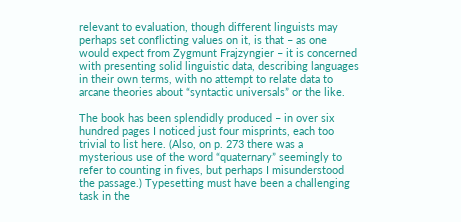relevant to evaluation, though different linguists may perhaps set conflicting values on it, is that – as one would expect from Zygmunt Frajzyngier – it is concerned with presenting solid linguistic data, describing languages in their own terms, with no attempt to relate data to arcane theories about “syntactic universals” or the like.

The book has been splendidly produced – in over six hundred pages I noticed just four misprints, each too trivial to list here. (Also, on p. 273 there was a mysterious use of the word “quaternary” seemingly to refer to counting in fives, but perhaps I misunderstood the passage.) Typesetting must have been a challenging task in the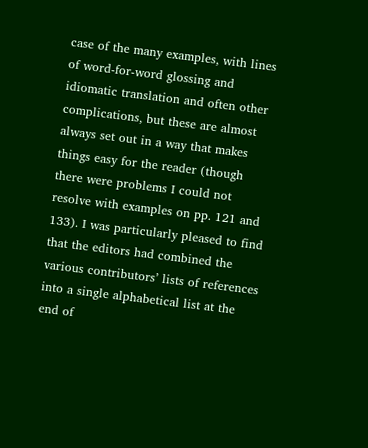case of the many examples, with lines of word-for-word glossing and idiomatic translation and often other complications, but these are almost always set out in a way that makes things easy for the reader (though there were problems I could not resolve with examples on pp. 121 and 133). I was particularly pleased to find that the editors had combined the various contributors’ lists of references into a single alphabetical list at the end of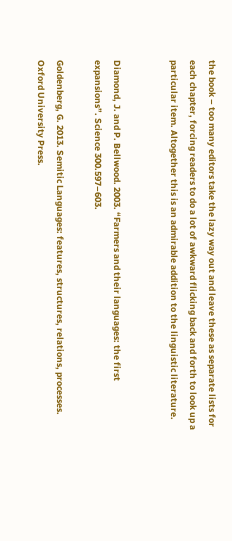the book – too many editors take the lazy way out and leave these as separate lists for each chapter, forcing readers to do a lot of awkward flicking back and forth to look up a particular item. Altogether this is an admirable addition to the linguistic literature.


Diamond, J. and P. Bellwood. 2003. “Farmers and their languages: the first expansions”. Science 300.597–603.

Goldenberg, G. 2013. Semitic Languages: features, structures, relations, processes. Oxford University Press.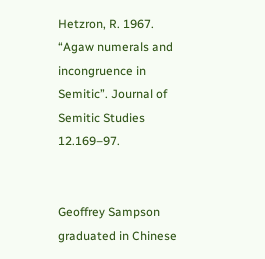Hetzron, R. 1967. “Agaw numerals and incongruence in Semitic”. Journal of Semitic Studies 12.169–97.


Geoffrey Sampson graduated in Chinese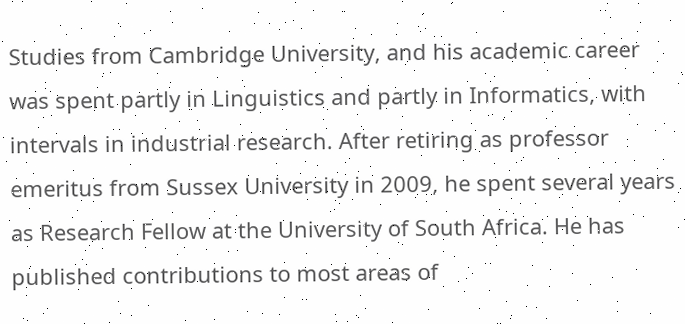Studies from Cambridge University, and his academic career was spent partly in Linguistics and partly in Informatics, with intervals in industrial research. After retiring as professor emeritus from Sussex University in 2009, he spent several years as Research Fellow at the University of South Africa. He has published contributions to most areas of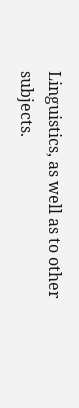Linguistics, as well as to other subjects.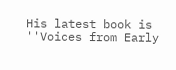His latest book is ''Voices from Early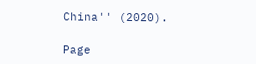China'' (2020).

Page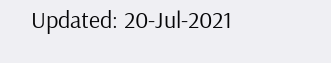Updated: 20-Jul-2021